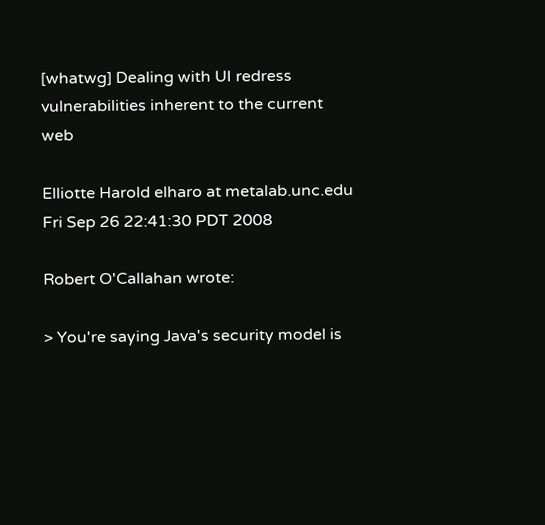[whatwg] Dealing with UI redress vulnerabilities inherent to the current web

Elliotte Harold elharo at metalab.unc.edu
Fri Sep 26 22:41:30 PDT 2008

Robert O'Callahan wrote:

> You're saying Java's security model is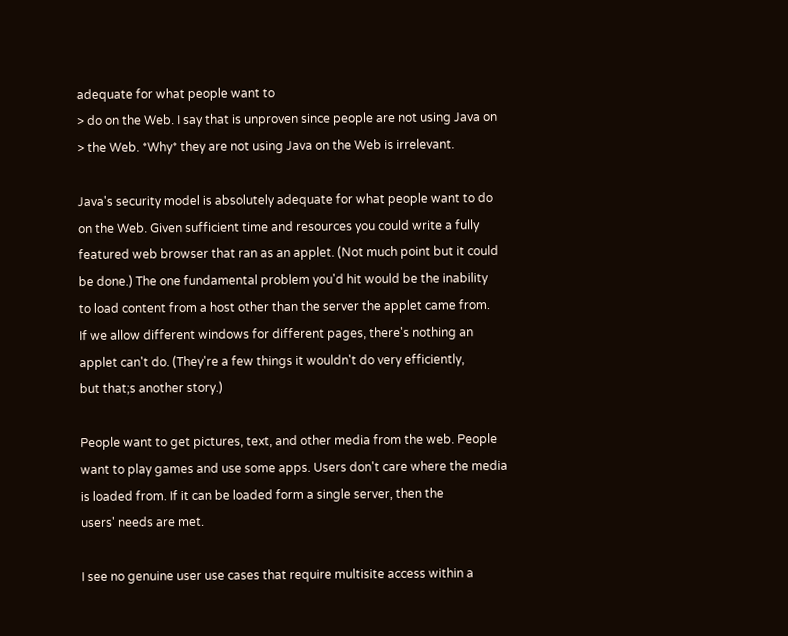adequate for what people want to
> do on the Web. I say that is unproven since people are not using Java on
> the Web. *Why* they are not using Java on the Web is irrelevant.

Java's security model is absolutely adequate for what people want to do
on the Web. Given sufficient time and resources you could write a fully
featured web browser that ran as an applet. (Not much point but it could
be done.) The one fundamental problem you'd hit would be the inability
to load content from a host other than the server the applet came from.
If we allow different windows for different pages, there's nothing an
applet can't do. (They're a few things it wouldn't do very efficiently,
but that;s another story.)

People want to get pictures, text, and other media from the web. People
want to play games and use some apps. Users don't care where the media
is loaded from. If it can be loaded form a single server, then the
users' needs are met.

I see no genuine user use cases that require multisite access within a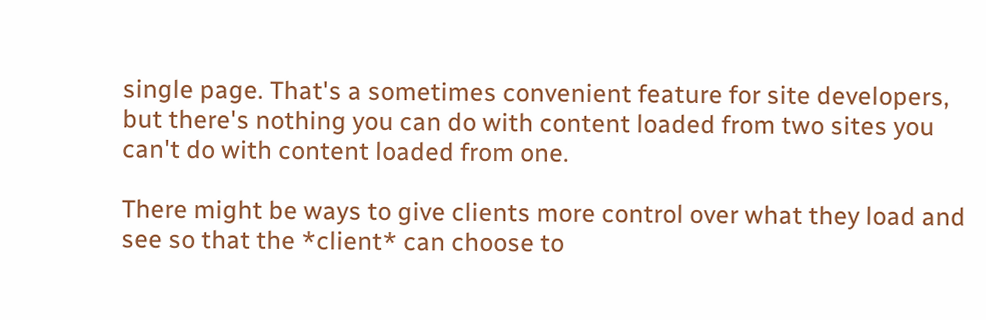single page. That's a sometimes convenient feature for site developers,
but there's nothing you can do with content loaded from two sites you
can't do with content loaded from one.

There might be ways to give clients more control over what they load and
see so that the *client* can choose to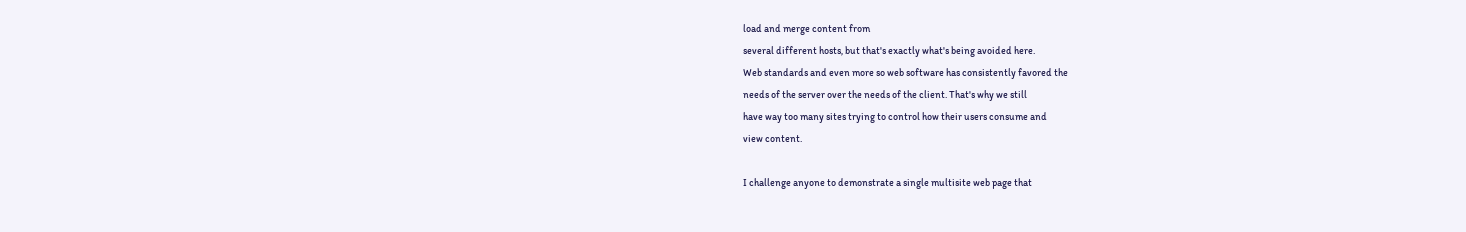load and merge content from
several different hosts, but that's exactly what's being avoided here.
Web standards and even more so web software has consistently favored the
needs of the server over the needs of the client. That's why we still
have way too many sites trying to control how their users consume and
view content.

I challenge anyone to demonstrate a single multisite web page that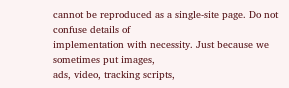cannot be reproduced as a single-site page. Do not confuse details of
implementation with necessity. Just because we sometimes put images,
ads, video, tracking scripts,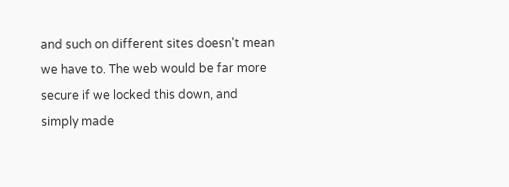and such on different sites doesn't mean
we have to. The web would be far more secure if we locked this down, and
simply made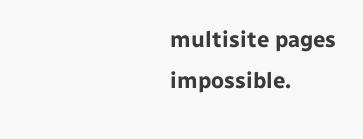multisite pages impossible.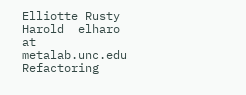Elliotte Rusty Harold  elharo at metalab.unc.edu
Refactoring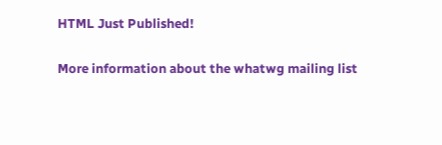HTML Just Published!

More information about the whatwg mailing list